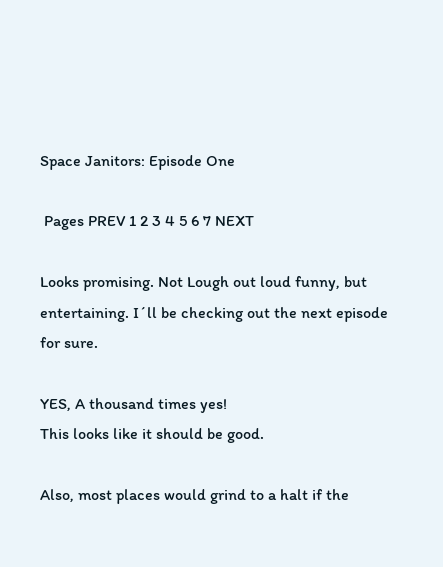Space Janitors: Episode One

 Pages PREV 1 2 3 4 5 6 7 NEXT

Looks promising. Not Lough out loud funny, but entertaining. I´ll be checking out the next episode for sure.

YES, A thousand times yes!
This looks like it should be good.

Also, most places would grind to a halt if the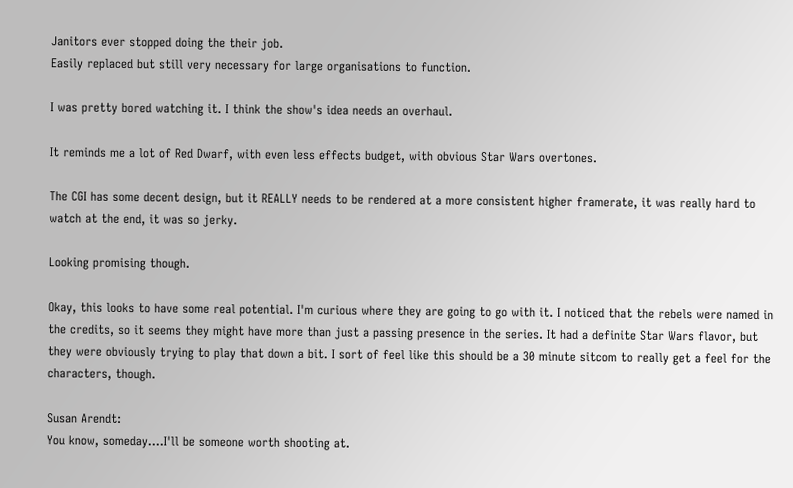Janitors ever stopped doing the their job.
Easily replaced but still very necessary for large organisations to function.

I was pretty bored watching it. I think the show's idea needs an overhaul.

It reminds me a lot of Red Dwarf, with even less effects budget, with obvious Star Wars overtones.

The CGI has some decent design, but it REALLY needs to be rendered at a more consistent higher framerate, it was really hard to watch at the end, it was so jerky.

Looking promising though.

Okay, this looks to have some real potential. I'm curious where they are going to go with it. I noticed that the rebels were named in the credits, so it seems they might have more than just a passing presence in the series. It had a definite Star Wars flavor, but they were obviously trying to play that down a bit. I sort of feel like this should be a 30 minute sitcom to really get a feel for the characters, though.

Susan Arendt:
You know, someday....I'll be someone worth shooting at.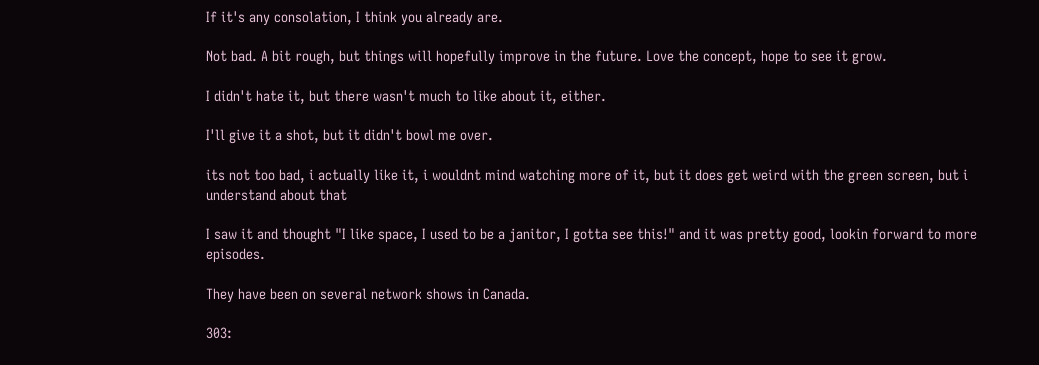If it's any consolation, I think you already are.

Not bad. A bit rough, but things will hopefully improve in the future. Love the concept, hope to see it grow.

I didn't hate it, but there wasn't much to like about it, either.

I'll give it a shot, but it didn't bowl me over.

its not too bad, i actually like it, i wouldnt mind watching more of it, but it does get weird with the green screen, but i understand about that

I saw it and thought "I like space, I used to be a janitor, I gotta see this!" and it was pretty good, lookin forward to more episodes.

They have been on several network shows in Canada.

303: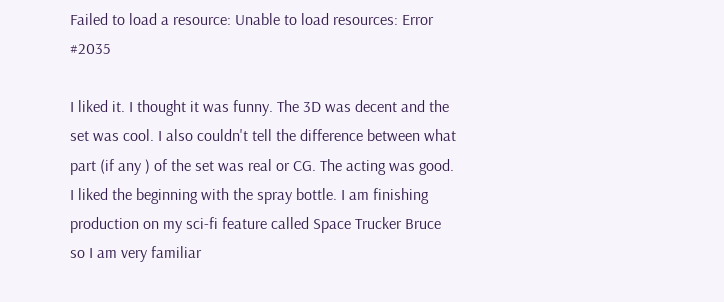Failed to load a resource: Unable to load resources: Error #2035

I liked it. I thought it was funny. The 3D was decent and the set was cool. I also couldn't tell the difference between what part (if any ) of the set was real or CG. The acting was good. I liked the beginning with the spray bottle. I am finishing production on my sci-fi feature called Space Trucker Bruce so I am very familiar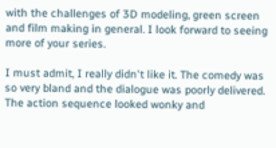with the challenges of 3D modeling, green screen and film making in general. I look forward to seeing more of your series.

I must admit, I really didn't like it. The comedy was so very bland and the dialogue was poorly delivered. The action sequence looked wonky and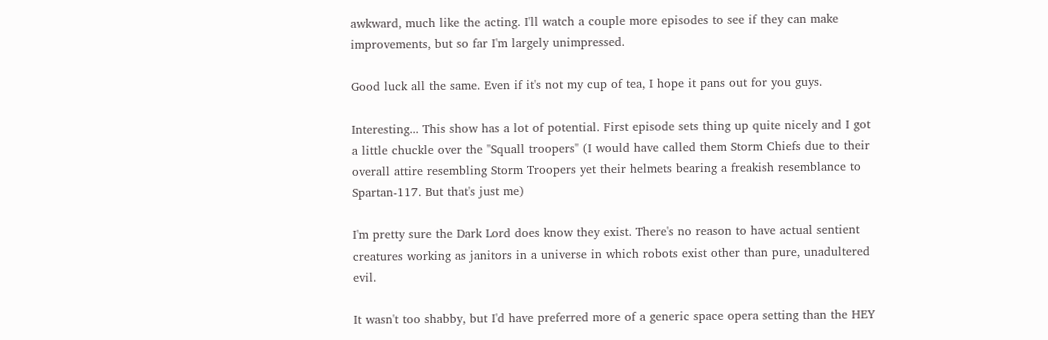awkward, much like the acting. I'll watch a couple more episodes to see if they can make improvements, but so far I'm largely unimpressed.

Good luck all the same. Even if it's not my cup of tea, I hope it pans out for you guys.

Interesting... This show has a lot of potential. First episode sets thing up quite nicely and I got a little chuckle over the "Squall troopers" (I would have called them Storm Chiefs due to their overall attire resembling Storm Troopers yet their helmets bearing a freakish resemblance to Spartan-117. But that's just me)

I'm pretty sure the Dark Lord does know they exist. There's no reason to have actual sentient creatures working as janitors in a universe in which robots exist other than pure, unadultered evil.

It wasn't too shabby, but I'd have preferred more of a generic space opera setting than the HEY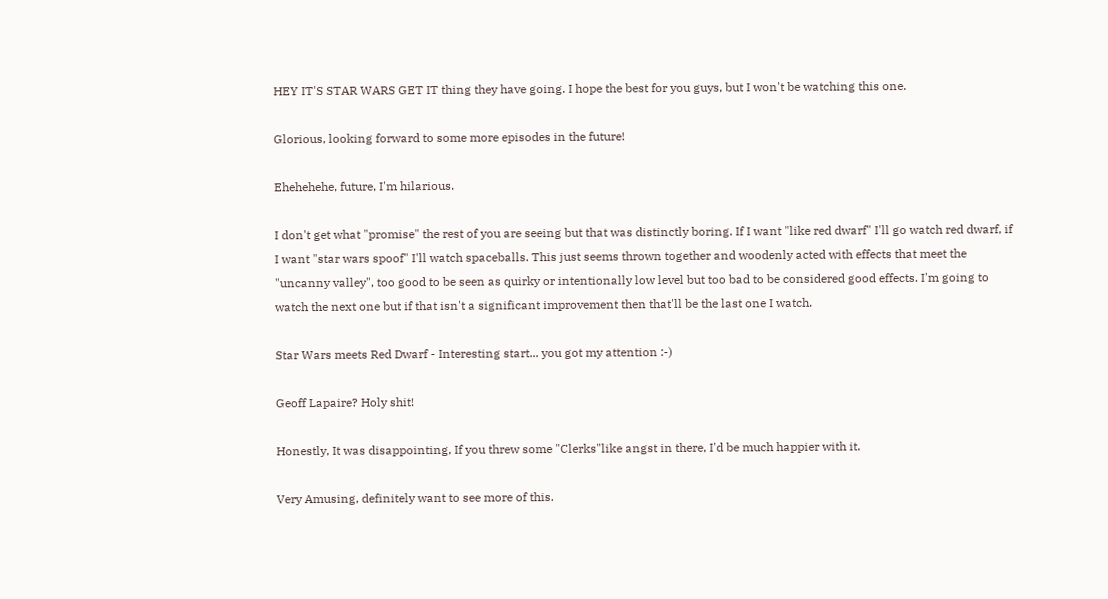HEY IT'S STAR WARS GET IT thing they have going. I hope the best for you guys, but I won't be watching this one.

Glorious, looking forward to some more episodes in the future!

Ehehehehe, future, I'm hilarious.

I don't get what "promise" the rest of you are seeing but that was distinctly boring. If I want "like red dwarf" I'll go watch red dwarf, if I want "star wars spoof" I'll watch spaceballs. This just seems thrown together and woodenly acted with effects that meet the "uncanny valley", too good to be seen as quirky or intentionally low level but too bad to be considered good effects. I'm going to watch the next one but if that isn't a significant improvement then that'll be the last one I watch.

Star Wars meets Red Dwarf - Interesting start... you got my attention :-)

Geoff Lapaire? Holy shit!

Honestly, It was disappointing, If you threw some "Clerks"like angst in there, I'd be much happier with it.

Very Amusing, definitely want to see more of this.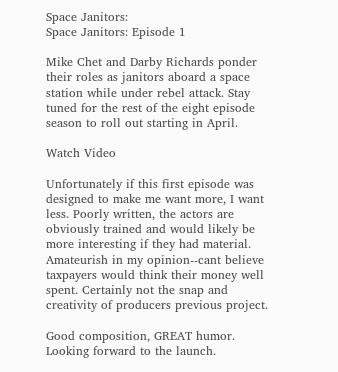Space Janitors:
Space Janitors: Episode 1

Mike Chet and Darby Richards ponder their roles as janitors aboard a space station while under rebel attack. Stay tuned for the rest of the eight episode season to roll out starting in April.

Watch Video

Unfortunately if this first episode was designed to make me want more, I want less. Poorly written, the actors are obviously trained and would likely be more interesting if they had material. Amateurish in my opinion--cant believe taxpayers would think their money well spent. Certainly not the snap and creativity of producers previous project.

Good composition, GREAT humor. Looking forward to the launch.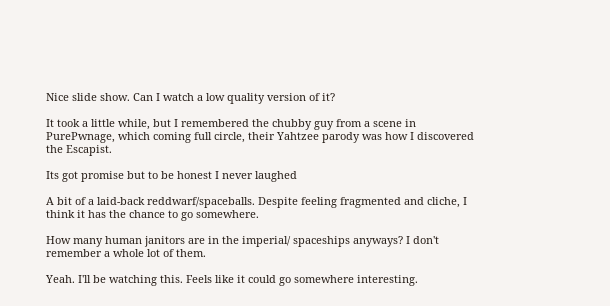Nice slide show. Can I watch a low quality version of it?

It took a little while, but I remembered the chubby guy from a scene in PurePwnage, which coming full circle, their Yahtzee parody was how I discovered the Escapist.

Its got promise but to be honest I never laughed

A bit of a laid-back reddwarf/spaceballs. Despite feeling fragmented and cliche, I think it has the chance to go somewhere.

How many human janitors are in the imperial/ spaceships anyways? I don't remember a whole lot of them.

Yeah. I'll be watching this. Feels like it could go somewhere interesting.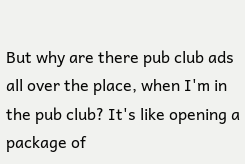But why are there pub club ads all over the place, when I'm in the pub club? It's like opening a package of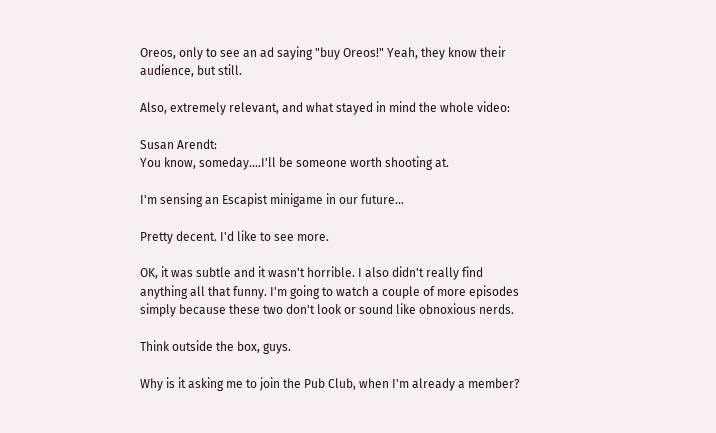Oreos, only to see an ad saying "buy Oreos!" Yeah, they know their audience, but still.

Also, extremely relevant, and what stayed in mind the whole video:

Susan Arendt:
You know, someday....I'll be someone worth shooting at.

I'm sensing an Escapist minigame in our future...

Pretty decent. I'd like to see more.

OK, it was subtle and it wasn't horrible. I also didn't really find anything all that funny. I'm going to watch a couple of more episodes simply because these two don't look or sound like obnoxious nerds.

Think outside the box, guys.

Why is it asking me to join the Pub Club, when I'm already a member?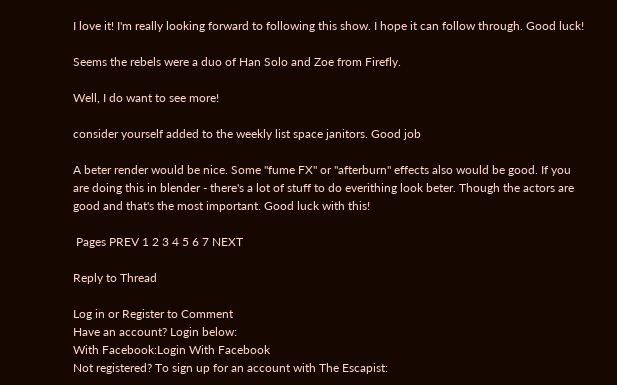I love it! I'm really looking forward to following this show. I hope it can follow through. Good luck!

Seems the rebels were a duo of Han Solo and Zoe from Firefly.

Well, I do want to see more!

consider yourself added to the weekly list space janitors. Good job

A beter render would be nice. Some "fume FX" or "afterburn" effects also would be good. If you are doing this in blender - there's a lot of stuff to do everithing look beter. Though the actors are good and that's the most important. Good luck with this!

 Pages PREV 1 2 3 4 5 6 7 NEXT

Reply to Thread

Log in or Register to Comment
Have an account? Login below:
With Facebook:Login With Facebook
Not registered? To sign up for an account with The Escapist: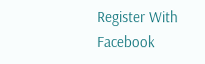Register With Facebook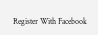Register With Facebook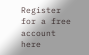Register for a free account here